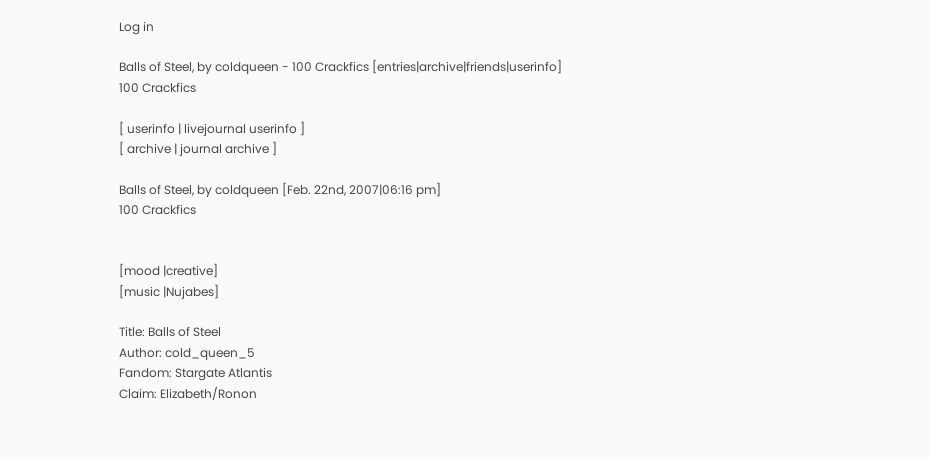Log in

Balls of Steel, by coldqueen - 100 Crackfics [entries|archive|friends|userinfo]
100 Crackfics

[ userinfo | livejournal userinfo ]
[ archive | journal archive ]

Balls of Steel, by coldqueen [Feb. 22nd, 2007|06:16 pm]
100 Crackfics


[mood |creative]
[music |Nujabes]

Title: Balls of Steel
Author: cold_queen_5
Fandom: Stargate Atlantis
Claim: Elizabeth/Ronon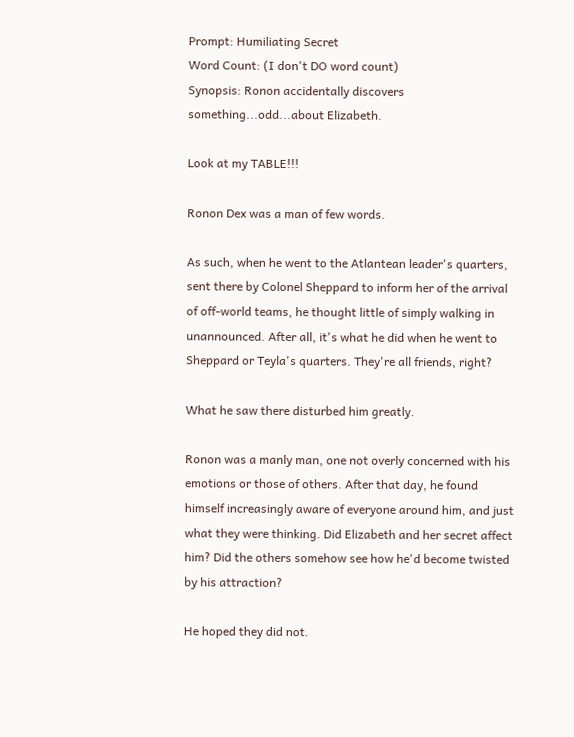Prompt: Humiliating Secret
Word Count: (I don't DO word count)
Synopsis: Ronon accidentally discovers something...odd...about Elizabeth.

Look at my TABLE!!!

Ronon Dex was a man of few words.

As such, when he went to the Atlantean leader's quarters, sent there by Colonel Sheppard to inform her of the arrival of off-world teams, he thought little of simply walking in unannounced. After all, it's what he did when he went to Sheppard or Teyla's quarters. They're all friends, right?

What he saw there disturbed him greatly.

Ronon was a manly man, one not overly concerned with his emotions or those of others. After that day, he found himself increasingly aware of everyone around him, and just what they were thinking. Did Elizabeth and her secret affect him? Did the others somehow see how he'd become twisted by his attraction?

He hoped they did not.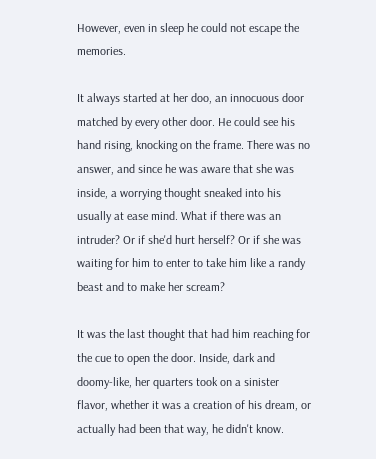However, even in sleep he could not escape the memories.

It always started at her doo, an innocuous door matched by every other door. He could see his hand rising, knocking on the frame. There was no answer, and since he was aware that she was inside, a worrying thought sneaked into his usually at ease mind. What if there was an intruder? Or if she'd hurt herself? Or if she was waiting for him to enter to take him like a randy beast and to make her scream?

It was the last thought that had him reaching for the cue to open the door. Inside, dark and doomy-like, her quarters took on a sinister flavor, whether it was a creation of his dream, or actually had been that way, he didn't know.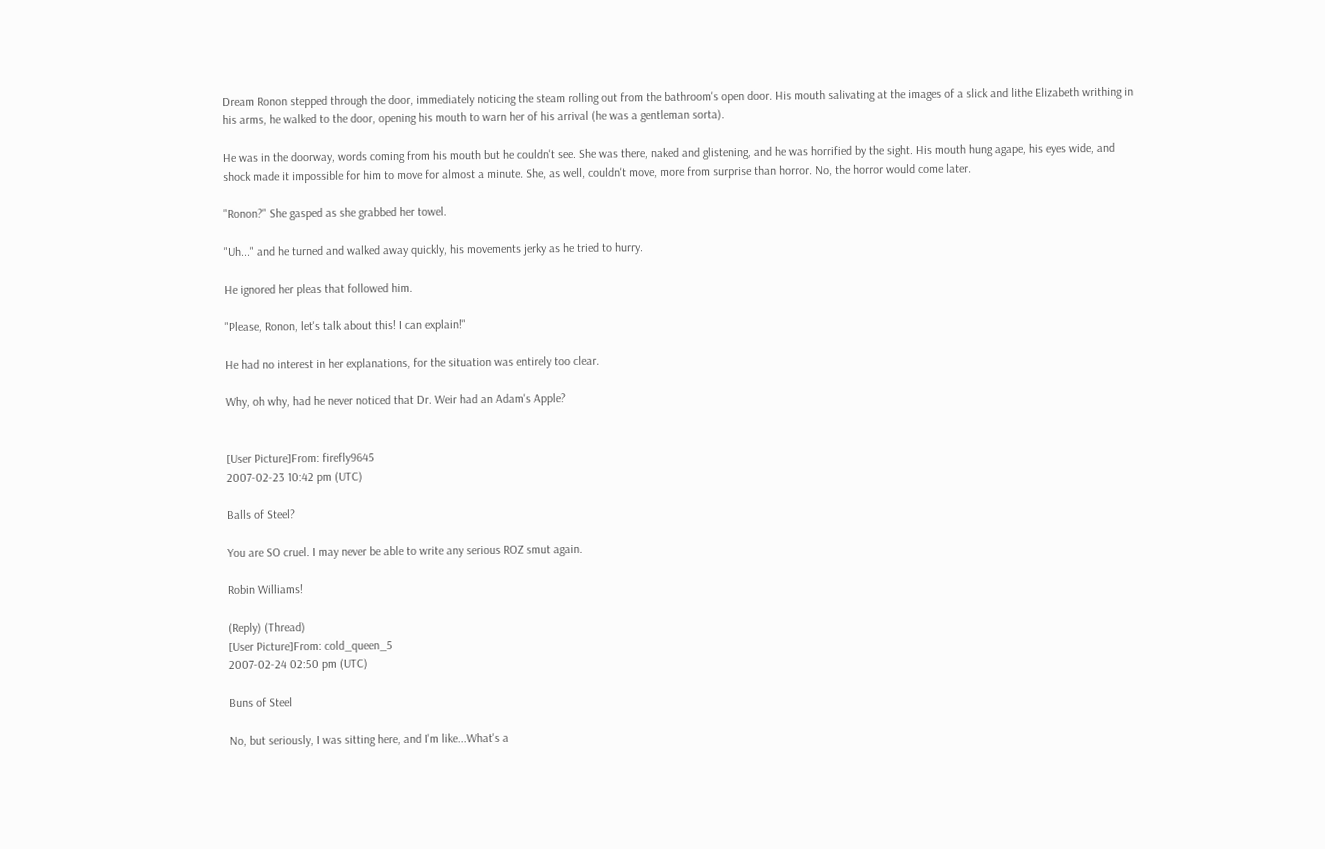Dream Ronon stepped through the door, immediately noticing the steam rolling out from the bathroom's open door. His mouth salivating at the images of a slick and lithe Elizabeth writhing in his arms, he walked to the door, opening his mouth to warn her of his arrival (he was a gentleman sorta).

He was in the doorway, words coming from his mouth but he couldn't see. She was there, naked and glistening, and he was horrified by the sight. His mouth hung agape, his eyes wide, and shock made it impossible for him to move for almost a minute. She, as well, couldn't move, more from surprise than horror. No, the horror would come later.

"Ronon?" She gasped as she grabbed her towel.

"Uh..." and he turned and walked away quickly, his movements jerky as he tried to hurry.

He ignored her pleas that followed him.

"Please, Ronon, let's talk about this! I can explain!"

He had no interest in her explanations, for the situation was entirely too clear.

Why, oh why, had he never noticed that Dr. Weir had an Adam's Apple?


[User Picture]From: firefly9645
2007-02-23 10:42 pm (UTC)

Balls of Steel?

You are SO cruel. I may never be able to write any serious ROZ smut again.

Robin Williams!

(Reply) (Thread)
[User Picture]From: cold_queen_5
2007-02-24 02:50 pm (UTC)

Buns of Steel

No, but seriously, I was sitting here, and I'm like...What's a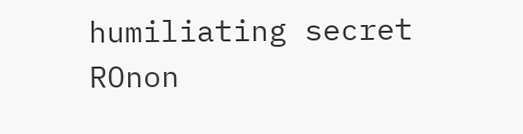humiliating secret ROnon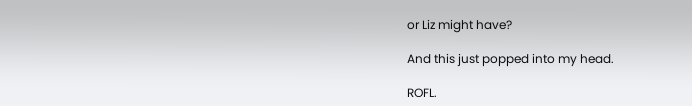or Liz might have?

And this just popped into my head.

ROFL.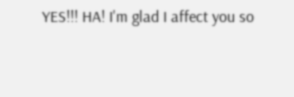YES!!! HA! I'm glad I affect you so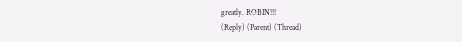greatly. ROBIN!!!
(Reply) (Parent) (Thread)